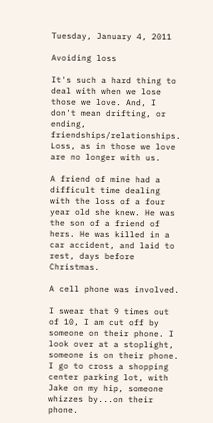Tuesday, January 4, 2011

Avoiding loss

It's such a hard thing to deal with when we lose those we love. And, I don't mean drifting, or ending, friendships/relationships. Loss, as in those we love are no longer with us.

A friend of mine had a difficult time dealing with the loss of a four year old she knew. He was the son of a friend of hers. He was killed in a car accident, and laid to rest, days before Christmas.

A cell phone was involved.

I swear that 9 times out of 10, I am cut off by someone on their phone. I look over at a stoplight, someone is on their phone. I go to cross a shopping center parking lot, with Jake on my hip, someone whizzes by...on their phone.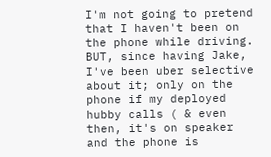I'm not going to pretend that I haven't been on the phone while driving. BUT, since having Jake, I've been uber selective about it; only on the phone if my deployed hubby calls ( & even then, it's on speaker and the phone is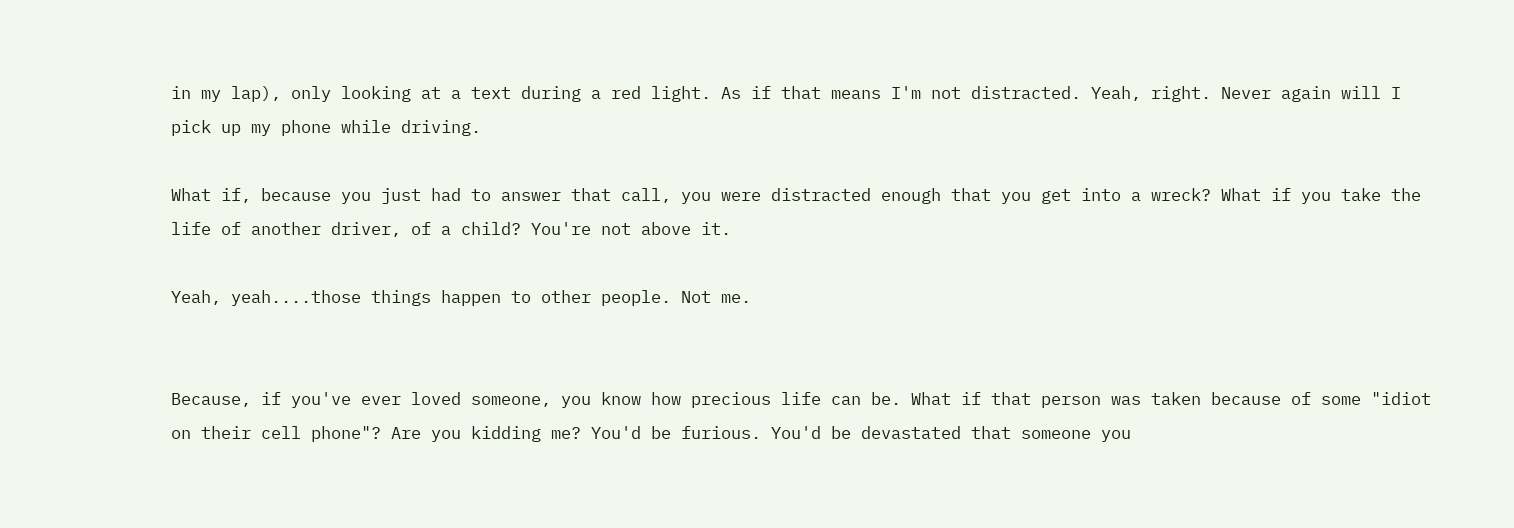in my lap), only looking at a text during a red light. As if that means I'm not distracted. Yeah, right. Never again will I pick up my phone while driving.

What if, because you just had to answer that call, you were distracted enough that you get into a wreck? What if you take the life of another driver, of a child? You're not above it.

Yeah, yeah....those things happen to other people. Not me.


Because, if you've ever loved someone, you know how precious life can be. What if that person was taken because of some "idiot on their cell phone"? Are you kidding me? You'd be furious. You'd be devastated that someone you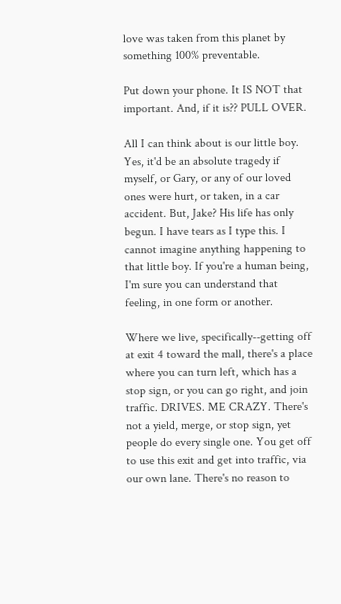love was taken from this planet by something 100% preventable.

Put down your phone. It IS NOT that important. And, if it is?? PULL OVER.

All I can think about is our little boy. Yes, it'd be an absolute tragedy if myself, or Gary, or any of our loved ones were hurt, or taken, in a car accident. But, Jake? His life has only begun. I have tears as I type this. I cannot imagine anything happening to that little boy. If you're a human being, I'm sure you can understand that feeling, in one form or another.

Where we live, specifically--getting off at exit 4 toward the mall, there's a place where you can turn left, which has a stop sign, or you can go right, and join traffic. DRIVES. ME CRAZY. There's not a yield, merge, or stop sign, yet people do every single one. You get off to use this exit and get into traffic, via our own lane. There's no reason to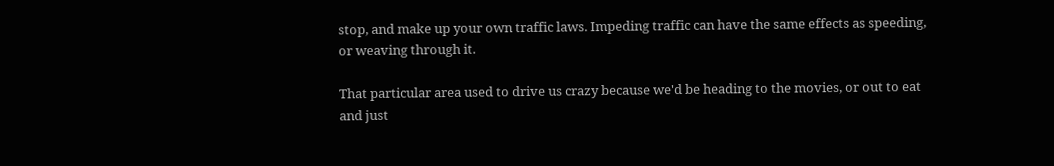stop, and make up your own traffic laws. Impeding traffic can have the same effects as speeding, or weaving through it.

That particular area used to drive us crazy because we'd be heading to the movies, or out to eat and just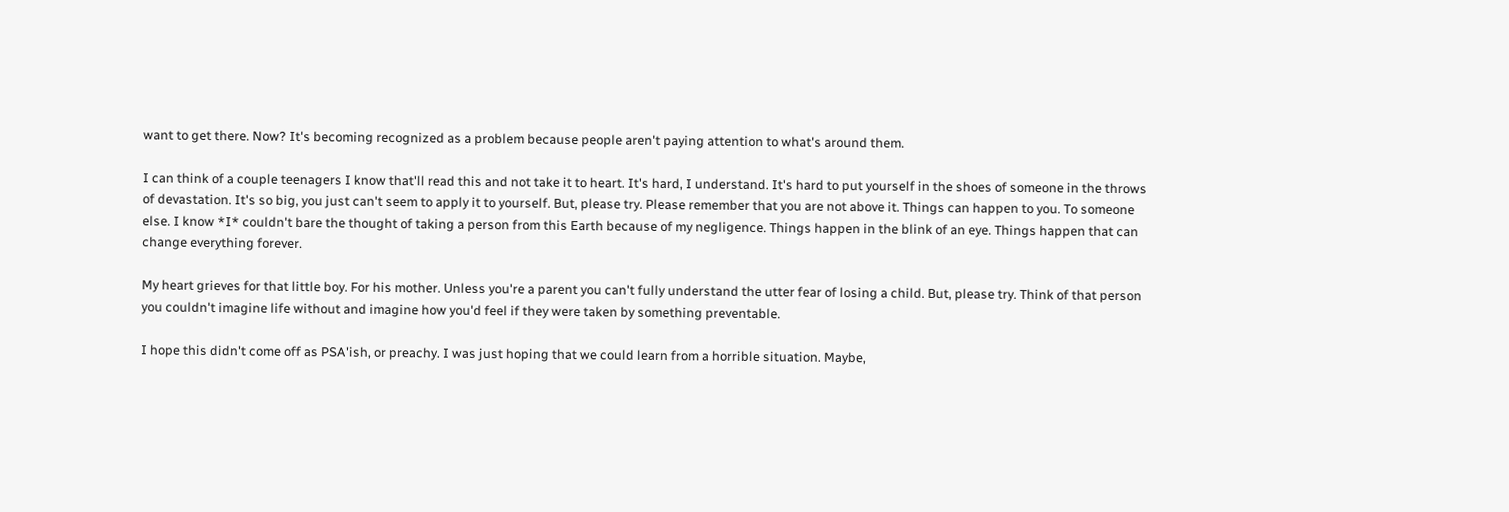want to get there. Now? It's becoming recognized as a problem because people aren't paying attention to what's around them.

I can think of a couple teenagers I know that'll read this and not take it to heart. It's hard, I understand. It's hard to put yourself in the shoes of someone in the throws of devastation. It's so big, you just can't seem to apply it to yourself. But, please try. Please remember that you are not above it. Things can happen to you. To someone else. I know *I* couldn't bare the thought of taking a person from this Earth because of my negligence. Things happen in the blink of an eye. Things happen that can change everything forever.

My heart grieves for that little boy. For his mother. Unless you're a parent you can't fully understand the utter fear of losing a child. But, please try. Think of that person you couldn't imagine life without and imagine how you'd feel if they were taken by something preventable.

I hope this didn't come off as PSA'ish, or preachy. I was just hoping that we could learn from a horrible situation. Maybe,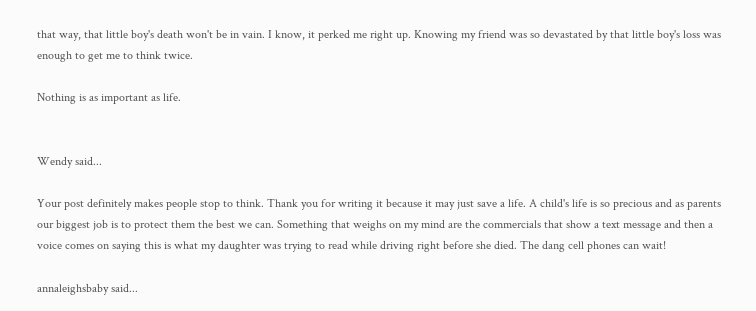that way, that little boy's death won't be in vain. I know, it perked me right up. Knowing my friend was so devastated by that little boy's loss was enough to get me to think twice.

Nothing is as important as life.


Wendy said...

Your post definitely makes people stop to think. Thank you for writing it because it may just save a life. A child's life is so precious and as parents our biggest job is to protect them the best we can. Something that weighs on my mind are the commercials that show a text message and then a voice comes on saying this is what my daughter was trying to read while driving right before she died. The dang cell phones can wait!

annaleighsbaby said...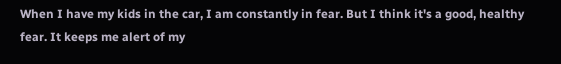When I have my kids in the car, I am constantly in fear. But I think it's a good, healthy fear. It keeps me alert of my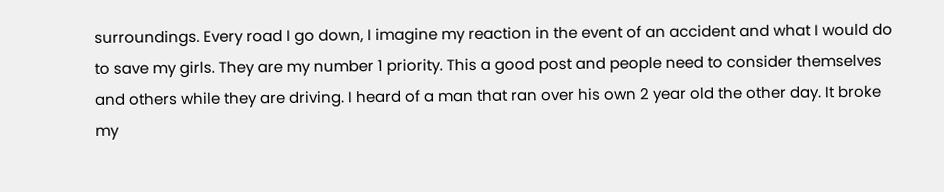surroundings. Every road I go down, I imagine my reaction in the event of an accident and what I would do to save my girls. They are my number 1 priority. This a good post and people need to consider themselves and others while they are driving. I heard of a man that ran over his own 2 year old the other day. It broke my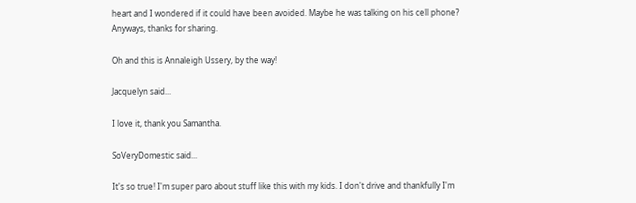heart and I wondered if it could have been avoided. Maybe he was talking on his cell phone? Anyways, thanks for sharing.

Oh and this is Annaleigh Ussery, by the way!

Jacquelyn said...

I love it, thank you Samantha.

SoVeryDomestic said...

It's so true! I'm super paro about stuff like this with my kids. I don't drive and thankfully I'm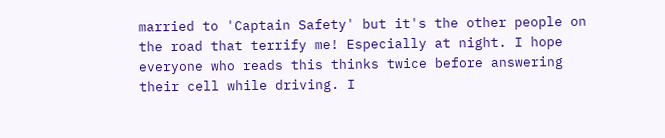married to 'Captain Safety' but it's the other people on the road that terrify me! Especially at night. I hope everyone who reads this thinks twice before answering their cell while driving. I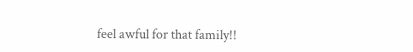feel awful for that family!!